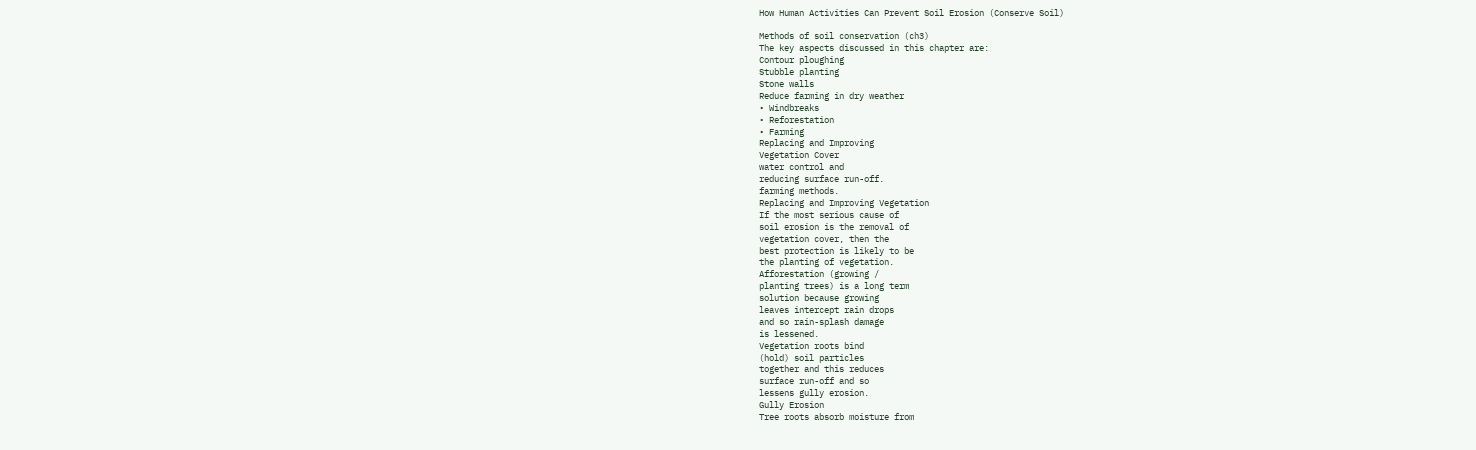How Human Activities Can Prevent Soil Erosion (Conserve Soil)

Methods of soil conservation (ch3)
The key aspects discussed in this chapter are:
Contour ploughing
Stubble planting
Stone walls
Reduce farming in dry weather
• Windbreaks
• Reforestation
• Farming
Replacing and Improving
Vegetation Cover
water control and
reducing surface run-off.
farming methods.
Replacing and Improving Vegetation
If the most serious cause of
soil erosion is the removal of
vegetation cover, then the
best protection is likely to be
the planting of vegetation.
Afforestation (growing /
planting trees) is a long term
solution because growing
leaves intercept rain drops
and so rain-splash damage
is lessened.
Vegetation roots bind
(hold) soil particles
together and this reduces
surface run-off and so
lessens gully erosion.
Gully Erosion
Tree roots absorb moisture from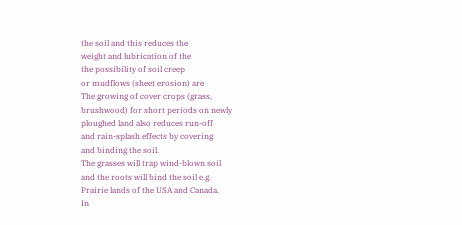the soil and this reduces the
weight and lubrication of the
the possibility of soil creep
or mudflows (sheet erosion) are
The growing of cover crops (grass,
brushwood) for short periods on newly
ploughed land also reduces run-off
and rain-splash effects by covering
and binding the soil.
The grasses will trap wind-blown soil
and the roots will bind the soil e.g.
Prairie lands of the USA and Canada.
In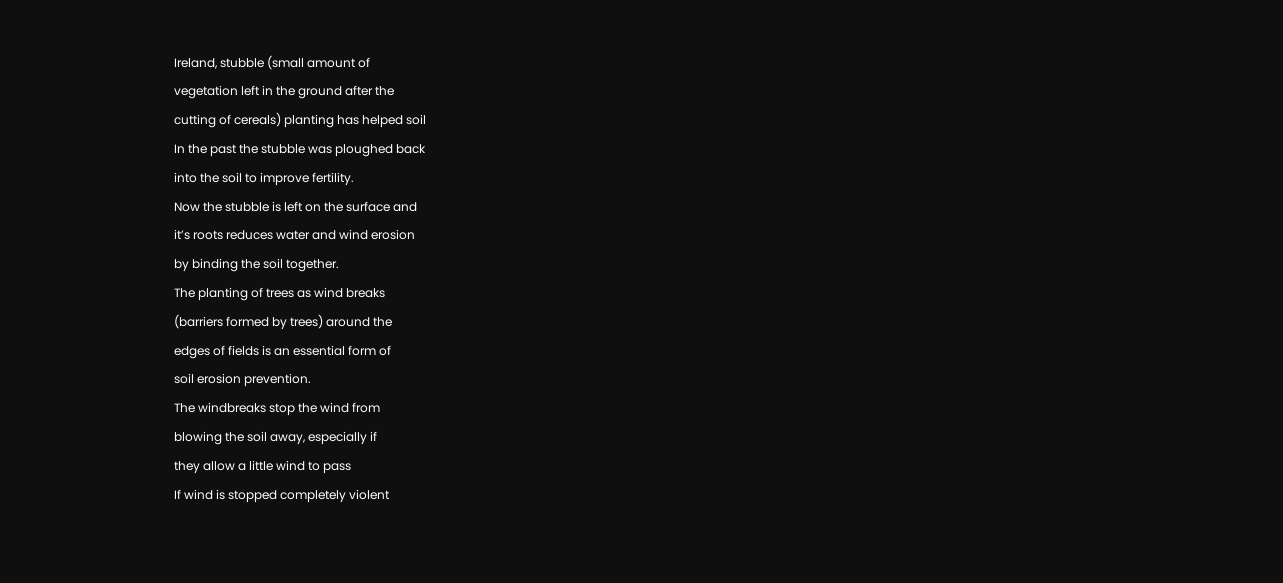Ireland, stubble (small amount of
vegetation left in the ground after the
cutting of cereals) planting has helped soil
In the past the stubble was ploughed back
into the soil to improve fertility.
Now the stubble is left on the surface and
it’s roots reduces water and wind erosion
by binding the soil together.
The planting of trees as wind breaks
(barriers formed by trees) around the
edges of fields is an essential form of
soil erosion prevention.
The windbreaks stop the wind from
blowing the soil away, especially if
they allow a little wind to pass
If wind is stopped completely violent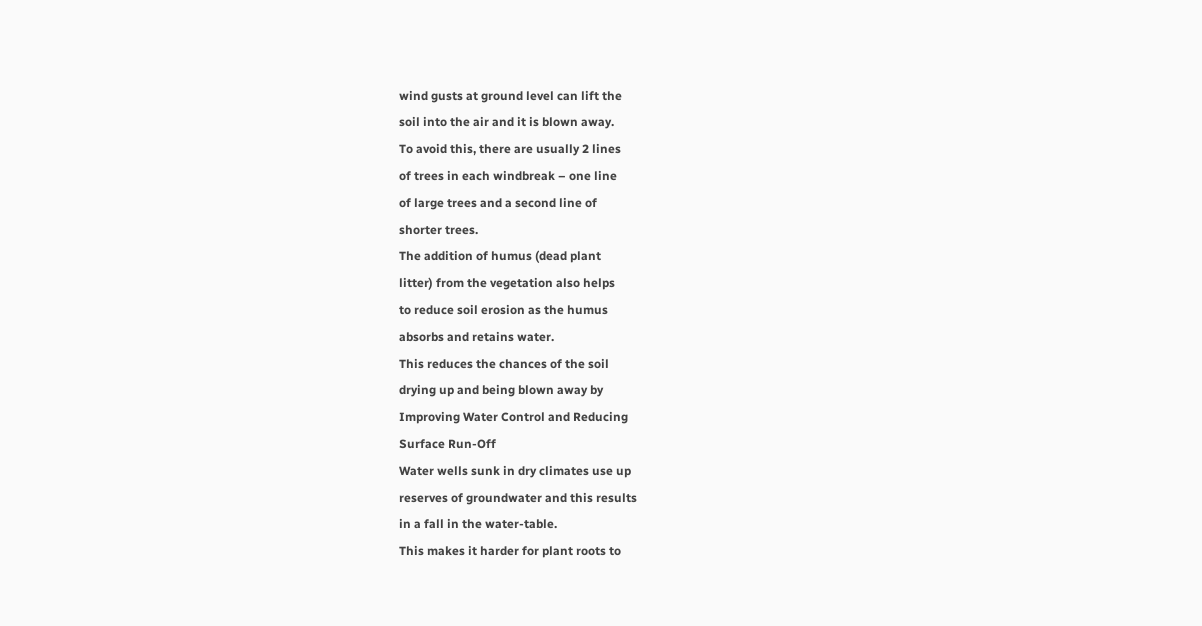wind gusts at ground level can lift the
soil into the air and it is blown away.
To avoid this, there are usually 2 lines
of trees in each windbreak – one line
of large trees and a second line of
shorter trees.
The addition of humus (dead plant
litter) from the vegetation also helps
to reduce soil erosion as the humus
absorbs and retains water.
This reduces the chances of the soil
drying up and being blown away by
Improving Water Control and Reducing
Surface Run-Off
Water wells sunk in dry climates use up
reserves of groundwater and this results
in a fall in the water-table.
This makes it harder for plant roots to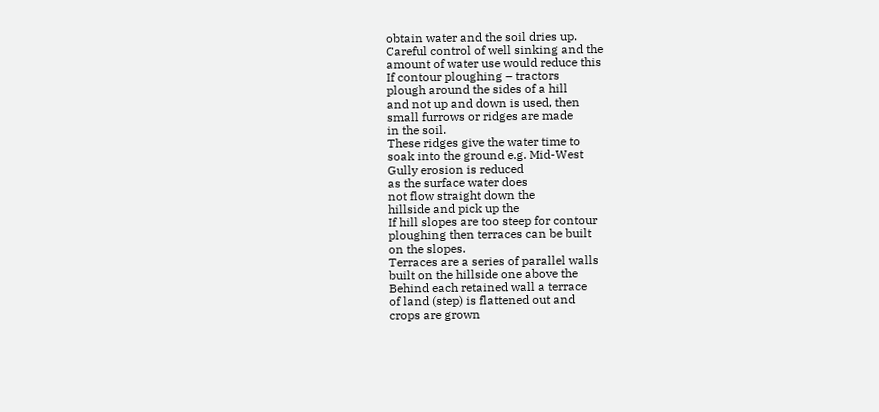obtain water and the soil dries up.
Careful control of well sinking and the
amount of water use would reduce this
If contour ploughing – tractors
plough around the sides of a hill
and not up and down is used, then
small furrows or ridges are made
in the soil.
These ridges give the water time to
soak into the ground e.g. Mid-West
Gully erosion is reduced
as the surface water does
not flow straight down the
hillside and pick up the
If hill slopes are too steep for contour
ploughing then terraces can be built
on the slopes.
Terraces are a series of parallel walls
built on the hillside one above the
Behind each retained wall a terrace
of land (step) is flattened out and
crops are grown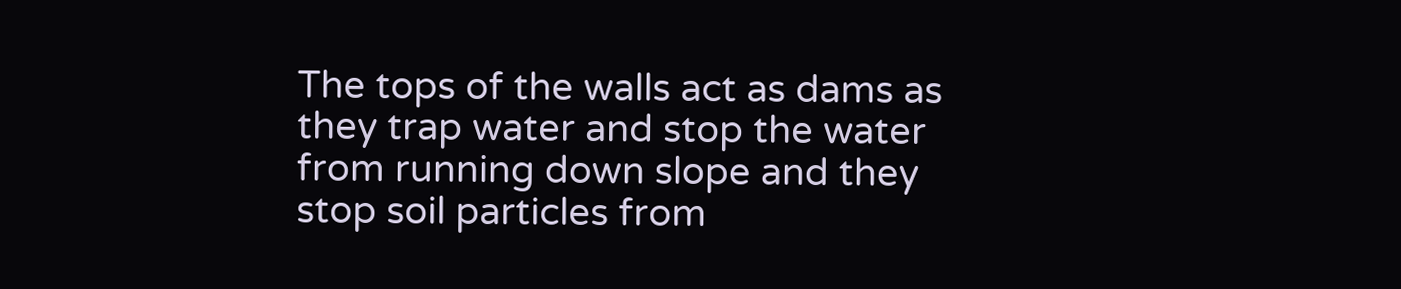The tops of the walls act as dams as
they trap water and stop the water
from running down slope and they
stop soil particles from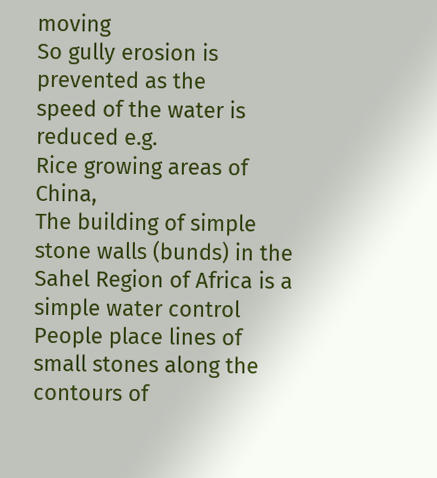moving
So gully erosion is prevented as the
speed of the water is reduced e.g.
Rice growing areas of China,
The building of simple stone walls (bunds) in the
Sahel Region of Africa is a simple water control
People place lines of small stones along the
contours of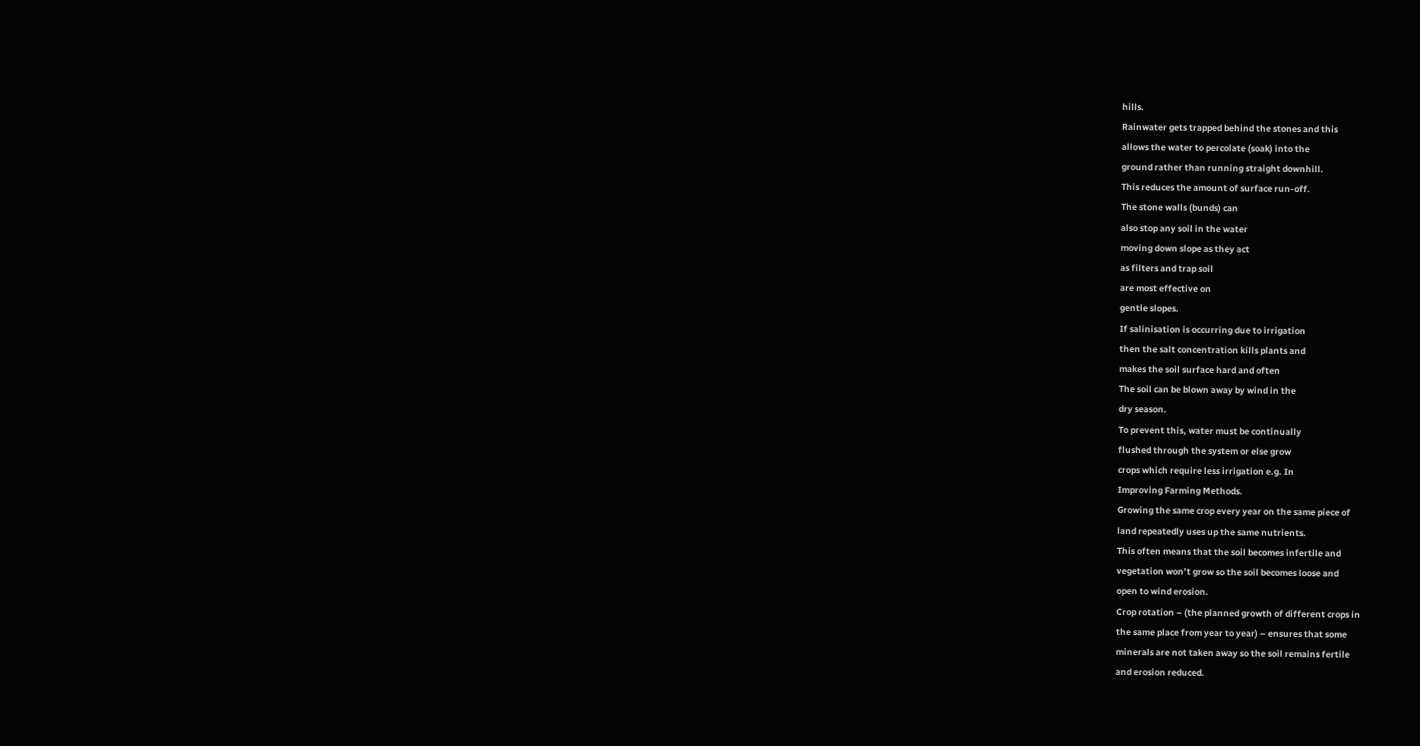hills.
Rainwater gets trapped behind the stones and this
allows the water to percolate (soak) into the
ground rather than running straight downhill.
This reduces the amount of surface run-off.
The stone walls (bunds) can
also stop any soil in the water
moving down slope as they act
as filters and trap soil
are most effective on
gentle slopes.
If salinisation is occurring due to irrigation
then the salt concentration kills plants and
makes the soil surface hard and often
The soil can be blown away by wind in the
dry season.
To prevent this, water must be continually
flushed through the system or else grow
crops which require less irrigation e.g. In
Improving Farming Methods.
Growing the same crop every year on the same piece of
land repeatedly uses up the same nutrients.
This often means that the soil becomes infertile and
vegetation won’t grow so the soil becomes loose and
open to wind erosion.
Crop rotation – (the planned growth of different crops in
the same place from year to year) – ensures that some
minerals are not taken away so the soil remains fertile
and erosion reduced.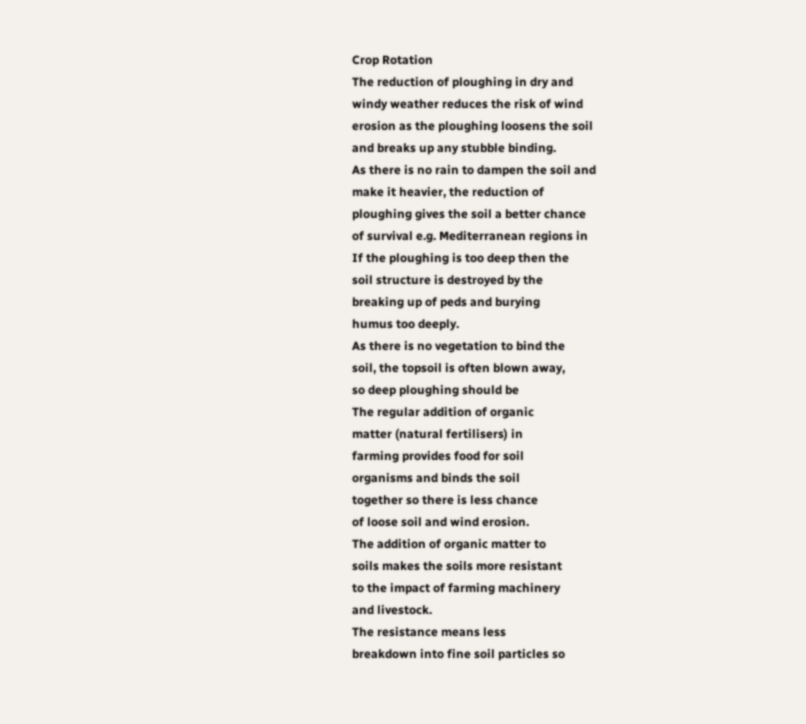Crop Rotation
The reduction of ploughing in dry and
windy weather reduces the risk of wind
erosion as the ploughing loosens the soil
and breaks up any stubble binding.
As there is no rain to dampen the soil and
make it heavier, the reduction of
ploughing gives the soil a better chance
of survival e.g. Mediterranean regions in
If the ploughing is too deep then the
soil structure is destroyed by the
breaking up of peds and burying
humus too deeply.
As there is no vegetation to bind the
soil, the topsoil is often blown away,
so deep ploughing should be
The regular addition of organic
matter (natural fertilisers) in
farming provides food for soil
organisms and binds the soil
together so there is less chance
of loose soil and wind erosion.
The addition of organic matter to
soils makes the soils more resistant
to the impact of farming machinery
and livestock.
The resistance means less
breakdown into fine soil particles so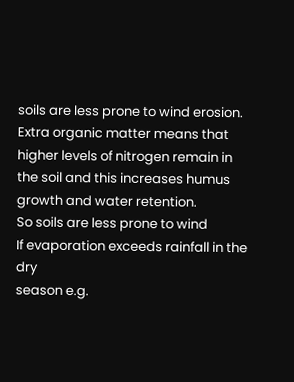soils are less prone to wind erosion.
Extra organic matter means that
higher levels of nitrogen remain in
the soil and this increases humus
growth and water retention.
So soils are less prone to wind
If evaporation exceeds rainfall in the dry
season e.g.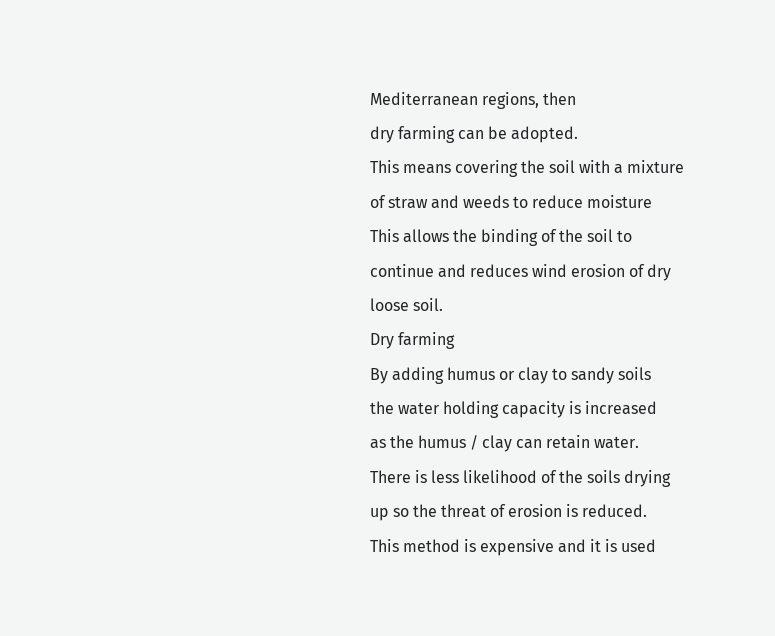Mediterranean regions, then
dry farming can be adopted.
This means covering the soil with a mixture
of straw and weeds to reduce moisture
This allows the binding of the soil to
continue and reduces wind erosion of dry
loose soil.
Dry farming
By adding humus or clay to sandy soils
the water holding capacity is increased
as the humus / clay can retain water.
There is less likelihood of the soils drying
up so the threat of erosion is reduced.
This method is expensive and it is used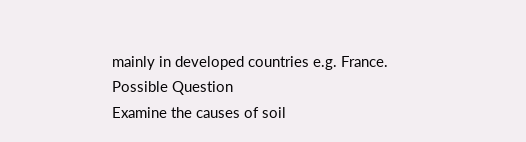mainly in developed countries e.g. France.
Possible Question
Examine the causes of soil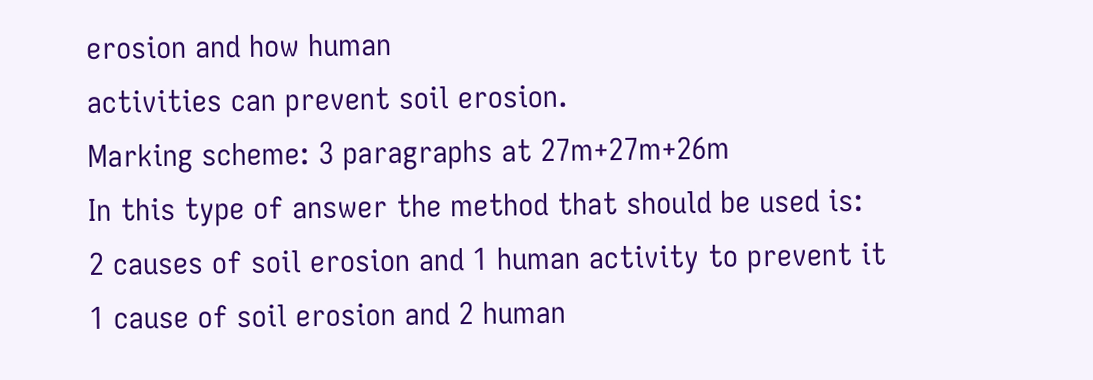erosion and how human
activities can prevent soil erosion.
Marking scheme: 3 paragraphs at 27m+27m+26m
In this type of answer the method that should be used is:
2 causes of soil erosion and 1 human activity to prevent it
1 cause of soil erosion and 2 human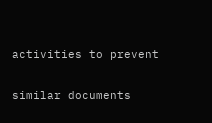activities to prevent

similar documents